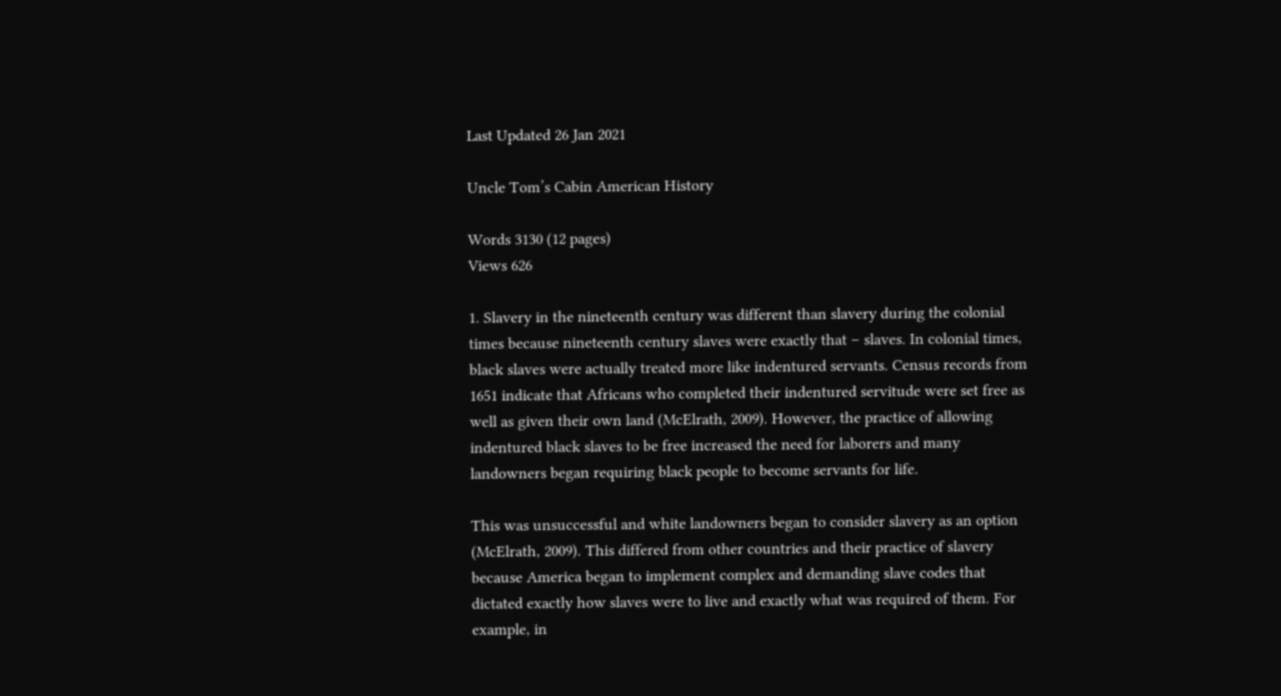Last Updated 26 Jan 2021

Uncle Tom’s Cabin American History

Words 3130 (12 pages)
Views 626

1. Slavery in the nineteenth century was different than slavery during the colonial times because nineteenth century slaves were exactly that – slaves. In colonial times, black slaves were actually treated more like indentured servants. Census records from 1651 indicate that Africans who completed their indentured servitude were set free as well as given their own land (McElrath, 2009). However, the practice of allowing indentured black slaves to be free increased the need for laborers and many landowners began requiring black people to become servants for life.

This was unsuccessful and white landowners began to consider slavery as an option (McElrath, 2009). This differed from other countries and their practice of slavery because America began to implement complex and demanding slave codes that dictated exactly how slaves were to live and exactly what was required of them. For example, in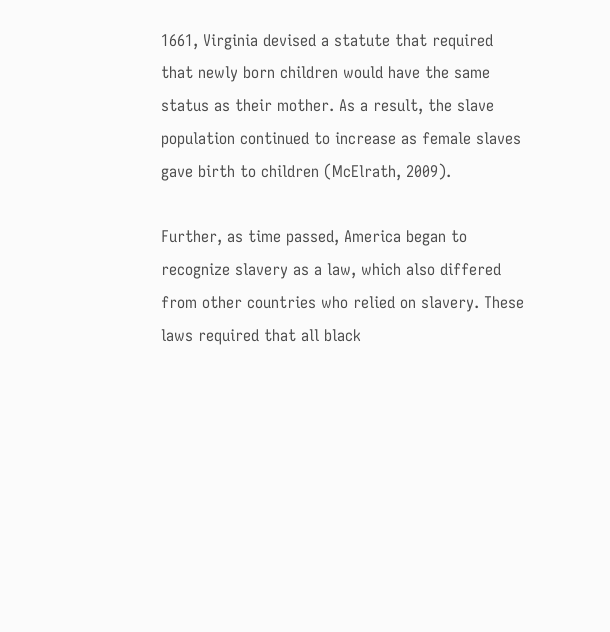1661, Virginia devised a statute that required that newly born children would have the same status as their mother. As a result, the slave population continued to increase as female slaves gave birth to children (McElrath, 2009).

Further, as time passed, America began to recognize slavery as a law, which also differed from other countries who relied on slavery. These laws required that all black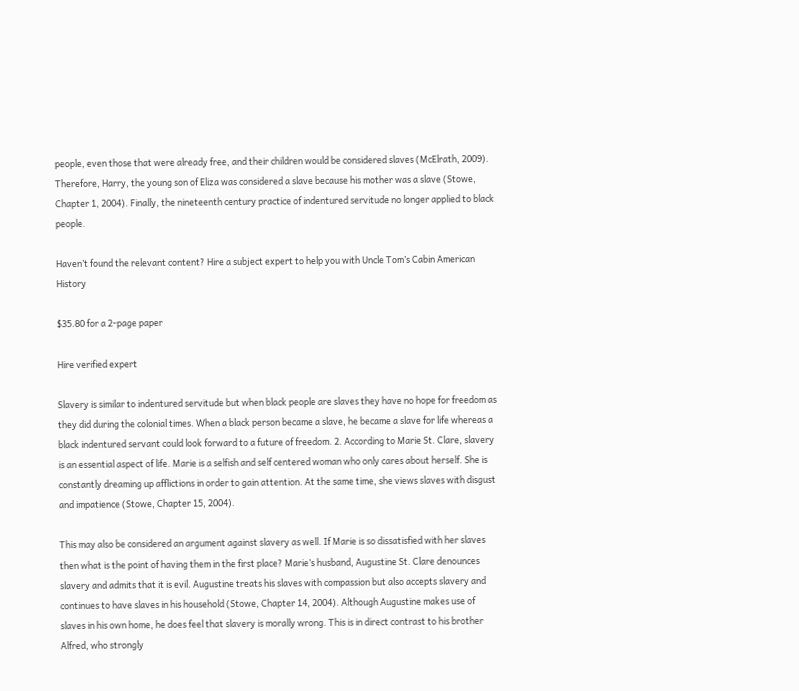people, even those that were already free, and their children would be considered slaves (McElrath, 2009). Therefore, Harry, the young son of Eliza was considered a slave because his mother was a slave (Stowe, Chapter 1, 2004). Finally, the nineteenth century practice of indentured servitude no longer applied to black people.

Haven’t found the relevant content? Hire a subject expert to help you with Uncle Tom’s Cabin American History

$35.80 for a 2-page paper

Hire verified expert

Slavery is similar to indentured servitude but when black people are slaves they have no hope for freedom as they did during the colonial times. When a black person became a slave, he became a slave for life whereas a black indentured servant could look forward to a future of freedom. 2. According to Marie St. Clare, slavery is an essential aspect of life. Marie is a selfish and self centered woman who only cares about herself. She is constantly dreaming up afflictions in order to gain attention. At the same time, she views slaves with disgust and impatience (Stowe, Chapter 15, 2004).

This may also be considered an argument against slavery as well. If Marie is so dissatisfied with her slaves then what is the point of having them in the first place? Marie’s husband, Augustine St. Clare denounces slavery and admits that it is evil. Augustine treats his slaves with compassion but also accepts slavery and continues to have slaves in his household (Stowe, Chapter 14, 2004). Although Augustine makes use of slaves in his own home, he does feel that slavery is morally wrong. This is in direct contrast to his brother Alfred, who strongly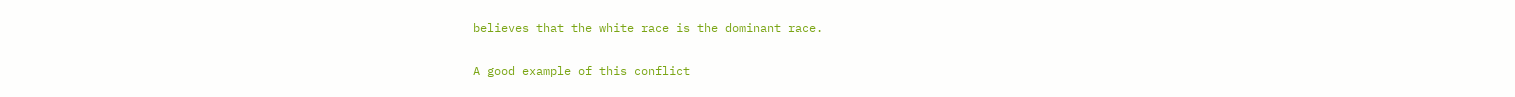believes that the white race is the dominant race.

A good example of this conflict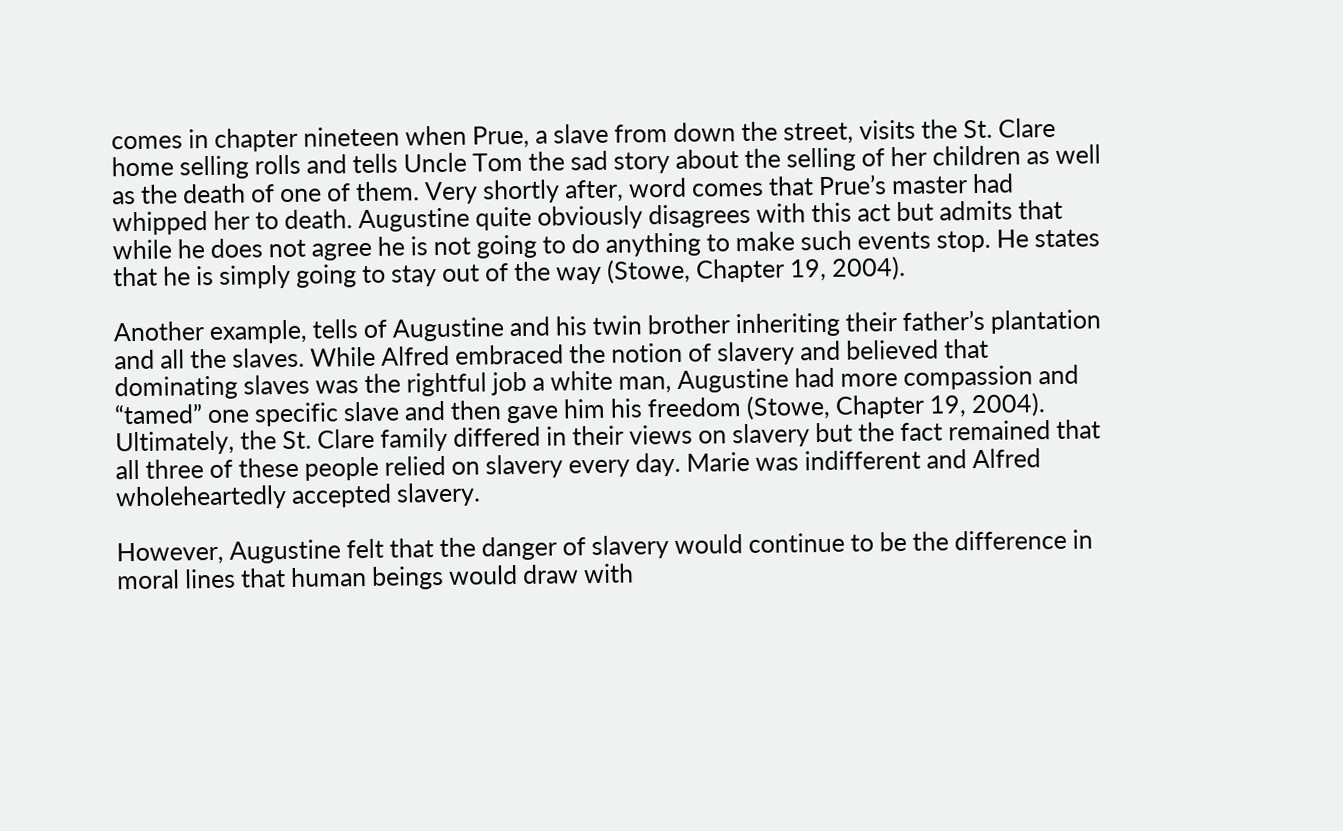comes in chapter nineteen when Prue, a slave from down the street, visits the St. Clare home selling rolls and tells Uncle Tom the sad story about the selling of her children as well as the death of one of them. Very shortly after, word comes that Prue’s master had whipped her to death. Augustine quite obviously disagrees with this act but admits that while he does not agree he is not going to do anything to make such events stop. He states that he is simply going to stay out of the way (Stowe, Chapter 19, 2004).

Another example, tells of Augustine and his twin brother inheriting their father’s plantation and all the slaves. While Alfred embraced the notion of slavery and believed that dominating slaves was the rightful job a white man, Augustine had more compassion and “tamed” one specific slave and then gave him his freedom (Stowe, Chapter 19, 2004). Ultimately, the St. Clare family differed in their views on slavery but the fact remained that all three of these people relied on slavery every day. Marie was indifferent and Alfred wholeheartedly accepted slavery.

However, Augustine felt that the danger of slavery would continue to be the difference in moral lines that human beings would draw with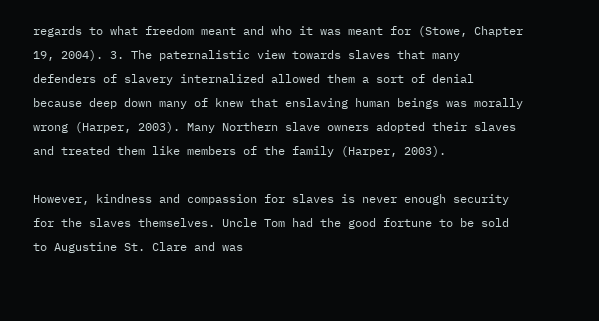regards to what freedom meant and who it was meant for (Stowe, Chapter 19, 2004). 3. The paternalistic view towards slaves that many defenders of slavery internalized allowed them a sort of denial because deep down many of knew that enslaving human beings was morally wrong (Harper, 2003). Many Northern slave owners adopted their slaves and treated them like members of the family (Harper, 2003).

However, kindness and compassion for slaves is never enough security for the slaves themselves. Uncle Tom had the good fortune to be sold to Augustine St. Clare and was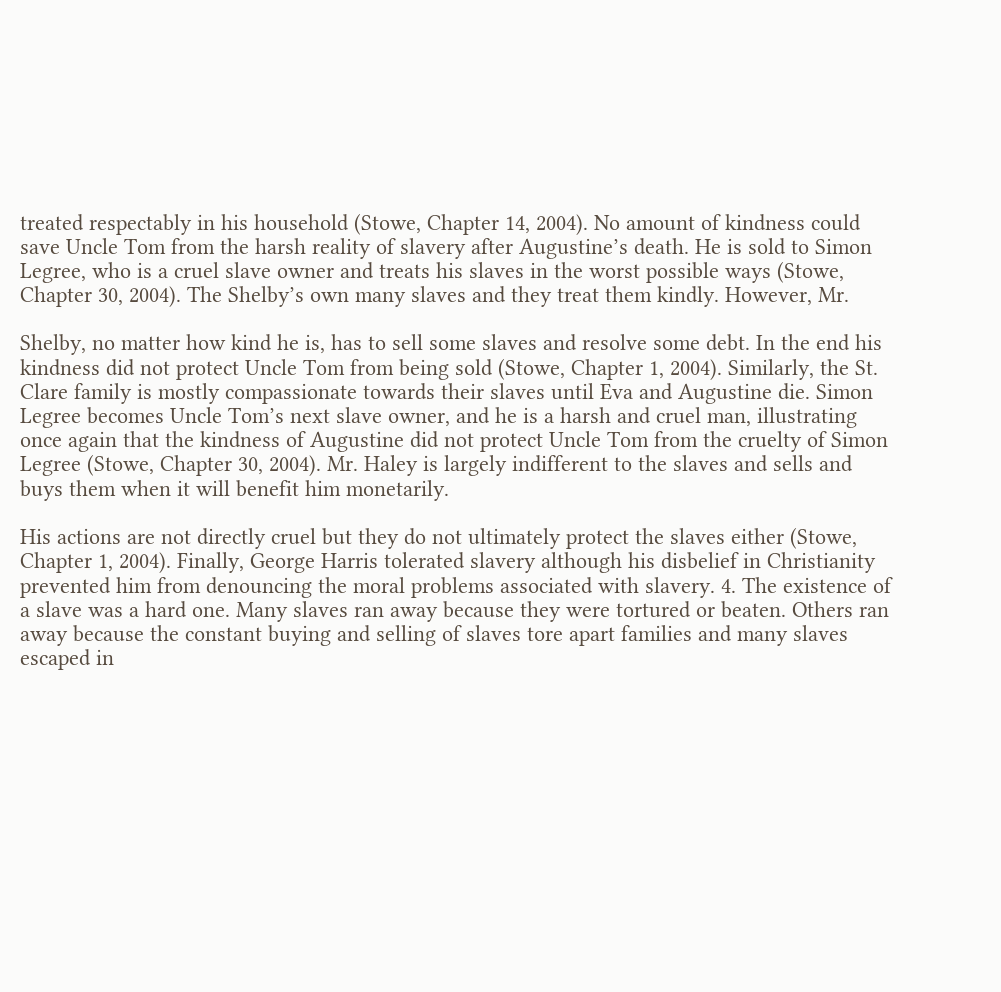treated respectably in his household (Stowe, Chapter 14, 2004). No amount of kindness could save Uncle Tom from the harsh reality of slavery after Augustine’s death. He is sold to Simon Legree, who is a cruel slave owner and treats his slaves in the worst possible ways (Stowe, Chapter 30, 2004). The Shelby’s own many slaves and they treat them kindly. However, Mr.

Shelby, no matter how kind he is, has to sell some slaves and resolve some debt. In the end his kindness did not protect Uncle Tom from being sold (Stowe, Chapter 1, 2004). Similarly, the St. Clare family is mostly compassionate towards their slaves until Eva and Augustine die. Simon Legree becomes Uncle Tom’s next slave owner, and he is a harsh and cruel man, illustrating once again that the kindness of Augustine did not protect Uncle Tom from the cruelty of Simon Legree (Stowe, Chapter 30, 2004). Mr. Haley is largely indifferent to the slaves and sells and buys them when it will benefit him monetarily.

His actions are not directly cruel but they do not ultimately protect the slaves either (Stowe, Chapter 1, 2004). Finally, George Harris tolerated slavery although his disbelief in Christianity prevented him from denouncing the moral problems associated with slavery. 4. The existence of a slave was a hard one. Many slaves ran away because they were tortured or beaten. Others ran away because the constant buying and selling of slaves tore apart families and many slaves escaped in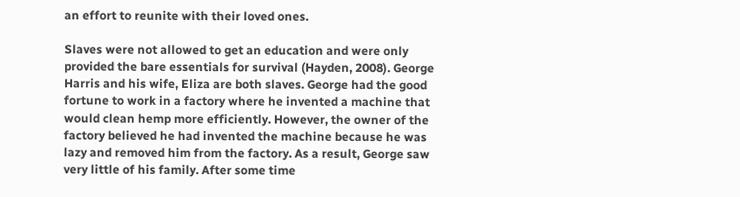an effort to reunite with their loved ones.

Slaves were not allowed to get an education and were only provided the bare essentials for survival (Hayden, 2008). George Harris and his wife, Eliza are both slaves. George had the good fortune to work in a factory where he invented a machine that would clean hemp more efficiently. However, the owner of the factory believed he had invented the machine because he was lazy and removed him from the factory. As a result, George saw very little of his family. After some time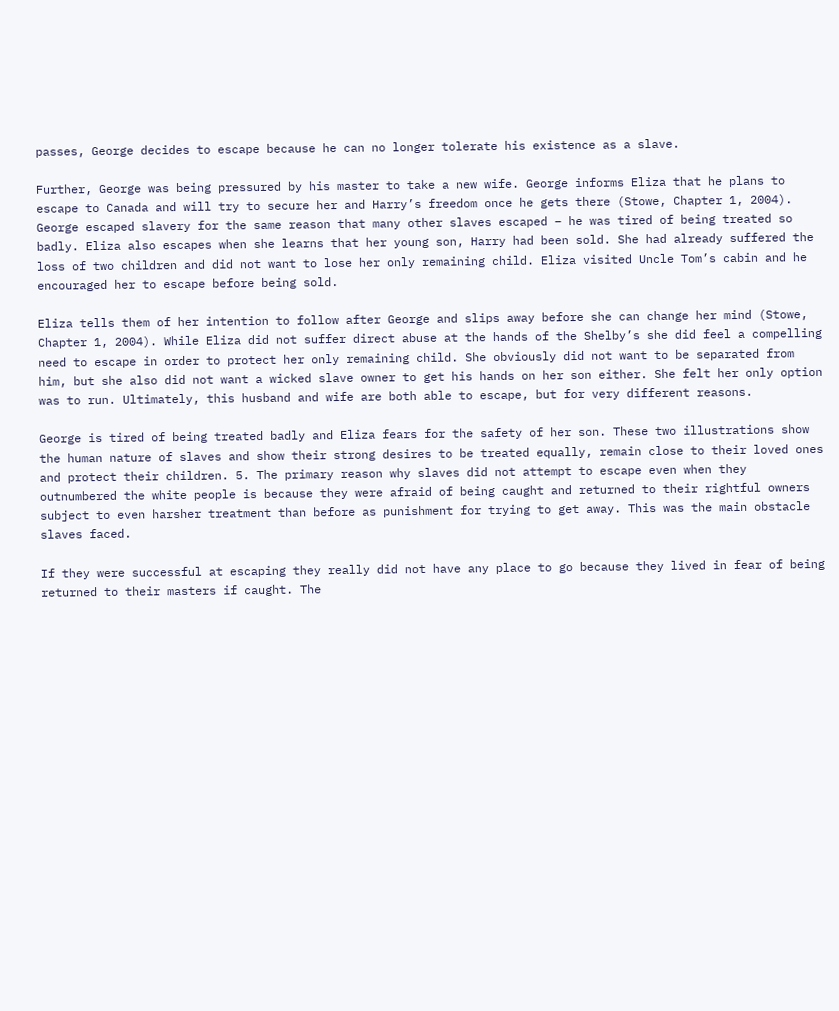passes, George decides to escape because he can no longer tolerate his existence as a slave.

Further, George was being pressured by his master to take a new wife. George informs Eliza that he plans to escape to Canada and will try to secure her and Harry’s freedom once he gets there (Stowe, Chapter 1, 2004). George escaped slavery for the same reason that many other slaves escaped – he was tired of being treated so badly. Eliza also escapes when she learns that her young son, Harry had been sold. She had already suffered the loss of two children and did not want to lose her only remaining child. Eliza visited Uncle Tom’s cabin and he encouraged her to escape before being sold.

Eliza tells them of her intention to follow after George and slips away before she can change her mind (Stowe, Chapter 1, 2004). While Eliza did not suffer direct abuse at the hands of the Shelby’s she did feel a compelling need to escape in order to protect her only remaining child. She obviously did not want to be separated from him, but she also did not want a wicked slave owner to get his hands on her son either. She felt her only option was to run. Ultimately, this husband and wife are both able to escape, but for very different reasons.

George is tired of being treated badly and Eliza fears for the safety of her son. These two illustrations show the human nature of slaves and show their strong desires to be treated equally, remain close to their loved ones and protect their children. 5. The primary reason why slaves did not attempt to escape even when they outnumbered the white people is because they were afraid of being caught and returned to their rightful owners subject to even harsher treatment than before as punishment for trying to get away. This was the main obstacle slaves faced.

If they were successful at escaping they really did not have any place to go because they lived in fear of being returned to their masters if caught. The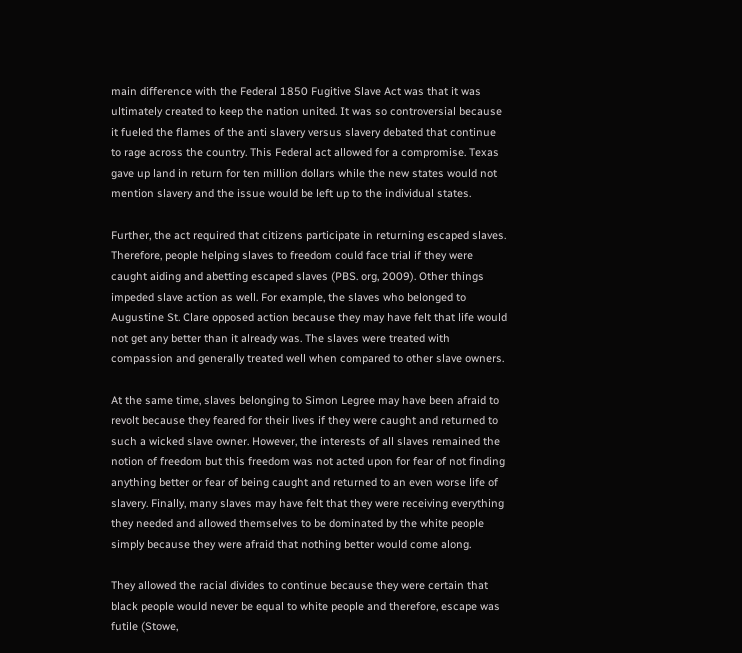main difference with the Federal 1850 Fugitive Slave Act was that it was ultimately created to keep the nation united. It was so controversial because it fueled the flames of the anti slavery versus slavery debated that continue to rage across the country. This Federal act allowed for a compromise. Texas gave up land in return for ten million dollars while the new states would not mention slavery and the issue would be left up to the individual states.

Further, the act required that citizens participate in returning escaped slaves. Therefore, people helping slaves to freedom could face trial if they were caught aiding and abetting escaped slaves (PBS. org, 2009). Other things impeded slave action as well. For example, the slaves who belonged to Augustine St. Clare opposed action because they may have felt that life would not get any better than it already was. The slaves were treated with compassion and generally treated well when compared to other slave owners.

At the same time, slaves belonging to Simon Legree may have been afraid to revolt because they feared for their lives if they were caught and returned to such a wicked slave owner. However, the interests of all slaves remained the notion of freedom but this freedom was not acted upon for fear of not finding anything better or fear of being caught and returned to an even worse life of slavery. Finally, many slaves may have felt that they were receiving everything they needed and allowed themselves to be dominated by the white people simply because they were afraid that nothing better would come along.

They allowed the racial divides to continue because they were certain that black people would never be equal to white people and therefore, escape was futile (Stowe,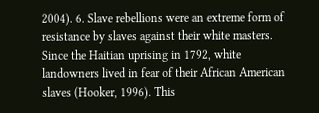2004). 6. Slave rebellions were an extreme form of resistance by slaves against their white masters. Since the Haitian uprising in 1792, white landowners lived in fear of their African American slaves (Hooker, 1996). This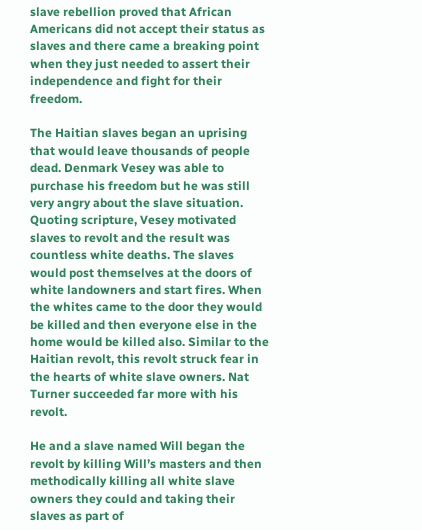slave rebellion proved that African Americans did not accept their status as slaves and there came a breaking point when they just needed to assert their independence and fight for their freedom.

The Haitian slaves began an uprising that would leave thousands of people dead. Denmark Vesey was able to purchase his freedom but he was still very angry about the slave situation. Quoting scripture, Vesey motivated slaves to revolt and the result was countless white deaths. The slaves would post themselves at the doors of white landowners and start fires. When the whites came to the door they would be killed and then everyone else in the home would be killed also. Similar to the Haitian revolt, this revolt struck fear in the hearts of white slave owners. Nat Turner succeeded far more with his revolt.

He and a slave named Will began the revolt by killing Will’s masters and then methodically killing all white slave owners they could and taking their slaves as part of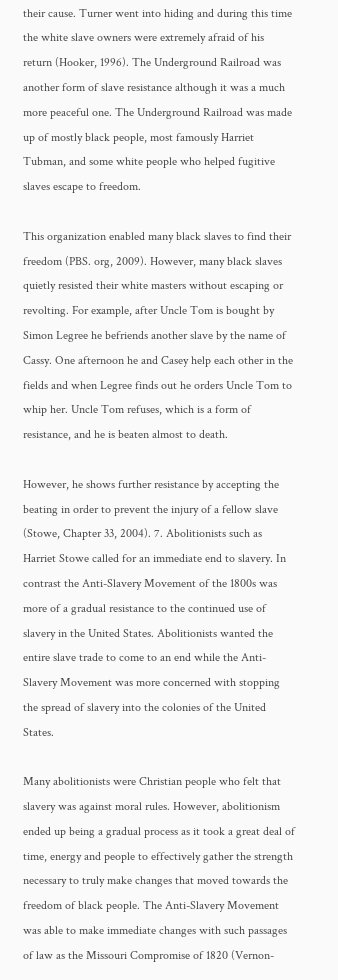their cause. Turner went into hiding and during this time the white slave owners were extremely afraid of his return (Hooker, 1996). The Underground Railroad was another form of slave resistance although it was a much more peaceful one. The Underground Railroad was made up of mostly black people, most famously Harriet Tubman, and some white people who helped fugitive slaves escape to freedom.

This organization enabled many black slaves to find their freedom (PBS. org, 2009). However, many black slaves quietly resisted their white masters without escaping or revolting. For example, after Uncle Tom is bought by Simon Legree he befriends another slave by the name of Cassy. One afternoon he and Casey help each other in the fields and when Legree finds out he orders Uncle Tom to whip her. Uncle Tom refuses, which is a form of resistance, and he is beaten almost to death.

However, he shows further resistance by accepting the beating in order to prevent the injury of a fellow slave (Stowe, Chapter 33, 2004). 7. Abolitionists such as Harriet Stowe called for an immediate end to slavery. In contrast the Anti-Slavery Movement of the 1800s was more of a gradual resistance to the continued use of slavery in the United States. Abolitionists wanted the entire slave trade to come to an end while the Anti-Slavery Movement was more concerned with stopping the spread of slavery into the colonies of the United States.

Many abolitionists were Christian people who felt that slavery was against moral rules. However, abolitionism ended up being a gradual process as it took a great deal of time, energy and people to effectively gather the strength necessary to truly make changes that moved towards the freedom of black people. The Anti-Slavery Movement was able to make immediate changes with such passages of law as the Missouri Compromise of 1820 (Vernon-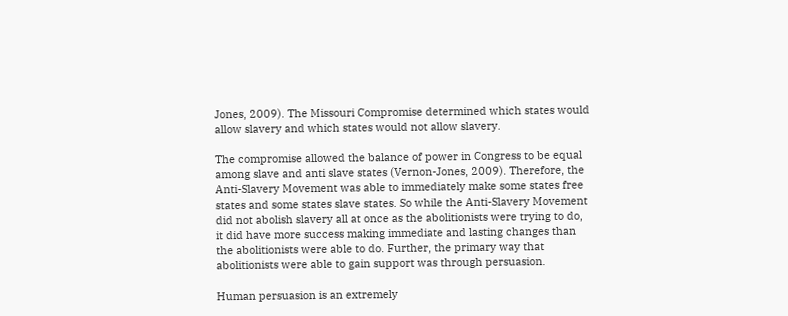Jones, 2009). The Missouri Compromise determined which states would allow slavery and which states would not allow slavery.

The compromise allowed the balance of power in Congress to be equal among slave and anti slave states (Vernon-Jones, 2009). Therefore, the Anti-Slavery Movement was able to immediately make some states free states and some states slave states. So while the Anti-Slavery Movement did not abolish slavery all at once as the abolitionists were trying to do, it did have more success making immediate and lasting changes than the abolitionists were able to do. Further, the primary way that abolitionists were able to gain support was through persuasion.

Human persuasion is an extremely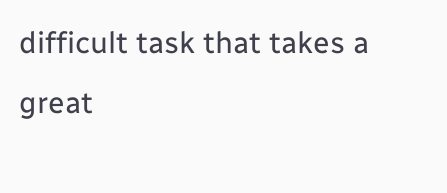difficult task that takes a great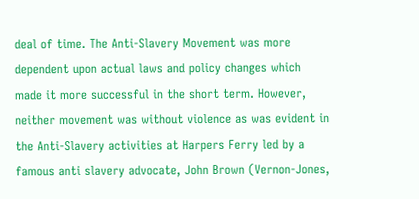deal of time. The Anti-Slavery Movement was more dependent upon actual laws and policy changes which made it more successful in the short term. However, neither movement was without violence as was evident in the Anti-Slavery activities at Harpers Ferry led by a famous anti slavery advocate, John Brown (Vernon-Jones,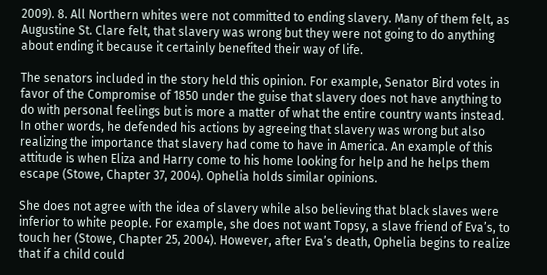2009). 8. All Northern whites were not committed to ending slavery. Many of them felt, as Augustine St. Clare felt, that slavery was wrong but they were not going to do anything about ending it because it certainly benefited their way of life.

The senators included in the story held this opinion. For example, Senator Bird votes in favor of the Compromise of 1850 under the guise that slavery does not have anything to do with personal feelings but is more a matter of what the entire country wants instead. In other words, he defended his actions by agreeing that slavery was wrong but also realizing the importance that slavery had come to have in America. An example of this attitude is when Eliza and Harry come to his home looking for help and he helps them escape (Stowe, Chapter 37, 2004). Ophelia holds similar opinions.

She does not agree with the idea of slavery while also believing that black slaves were inferior to white people. For example, she does not want Topsy, a slave friend of Eva’s, to touch her (Stowe, Chapter 25, 2004). However, after Eva’s death, Ophelia begins to realize that if a child could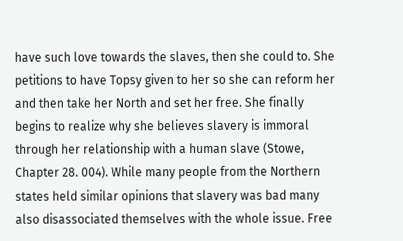have such love towards the slaves, then she could to. She petitions to have Topsy given to her so she can reform her and then take her North and set her free. She finally begins to realize why she believes slavery is immoral through her relationship with a human slave (Stowe, Chapter 28. 004). While many people from the Northern states held similar opinions that slavery was bad many also disassociated themselves with the whole issue. Free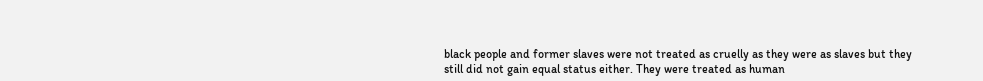black people and former slaves were not treated as cruelly as they were as slaves but they still did not gain equal status either. They were treated as human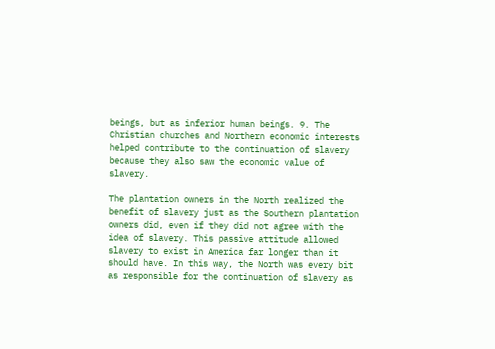beings, but as inferior human beings. 9. The Christian churches and Northern economic interests helped contribute to the continuation of slavery because they also saw the economic value of slavery.

The plantation owners in the North realized the benefit of slavery just as the Southern plantation owners did, even if they did not agree with the idea of slavery. This passive attitude allowed slavery to exist in America far longer than it should have. In this way, the North was every bit as responsible for the continuation of slavery as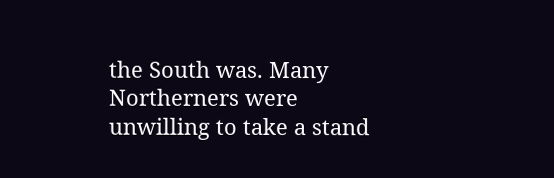the South was. Many Northerners were unwilling to take a stand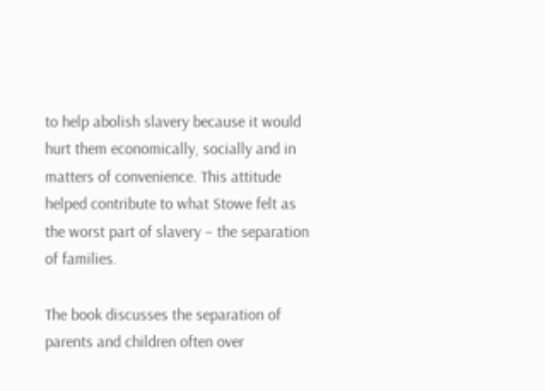to help abolish slavery because it would hurt them economically, socially and in matters of convenience. This attitude helped contribute to what Stowe felt as the worst part of slavery – the separation of families.

The book discusses the separation of parents and children often over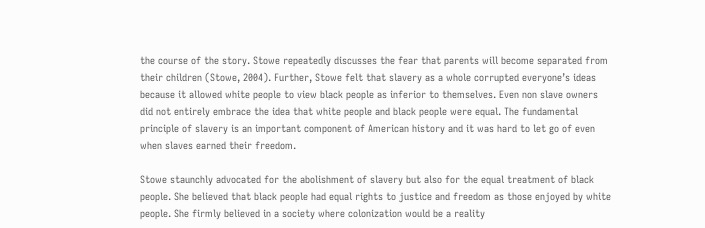the course of the story. Stowe repeatedly discusses the fear that parents will become separated from their children (Stowe, 2004). Further, Stowe felt that slavery as a whole corrupted everyone’s ideas because it allowed white people to view black people as inferior to themselves. Even non slave owners did not entirely embrace the idea that white people and black people were equal. The fundamental principle of slavery is an important component of American history and it was hard to let go of even when slaves earned their freedom.

Stowe staunchly advocated for the abolishment of slavery but also for the equal treatment of black people. She believed that black people had equal rights to justice and freedom as those enjoyed by white people. She firmly believed in a society where colonization would be a reality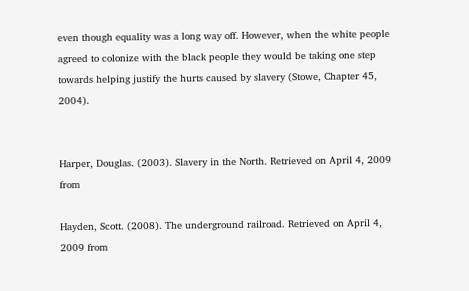even though equality was a long way off. However, when the white people agreed to colonize with the black people they would be taking one step towards helping justify the hurts caused by slavery (Stowe, Chapter 45, 2004).


Harper, Douglas. (2003). Slavery in the North. Retrieved on April 4, 2009 from

Hayden, Scott. (2008). The underground railroad. Retrieved on April 4, 2009 from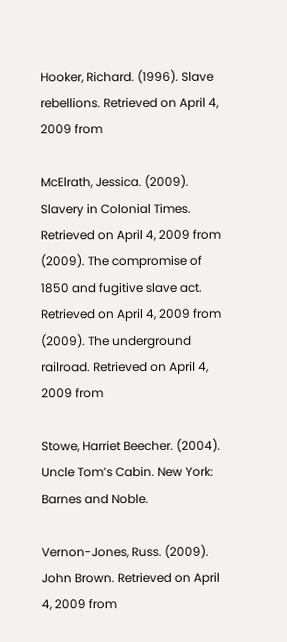Hooker, Richard. (1996). Slave rebellions. Retrieved on April 4, 2009 from

McElrath, Jessica. (2009). Slavery in Colonial Times. Retrieved on April 4, 2009 from (2009). The compromise of 1850 and fugitive slave act. Retrieved on April 4, 2009 from (2009). The underground railroad. Retrieved on April 4, 2009 from

Stowe, Harriet Beecher. (2004). Uncle Tom’s Cabin. New York: Barnes and Noble.

Vernon-Jones, Russ. (2009). John Brown. Retrieved on April 4, 2009 from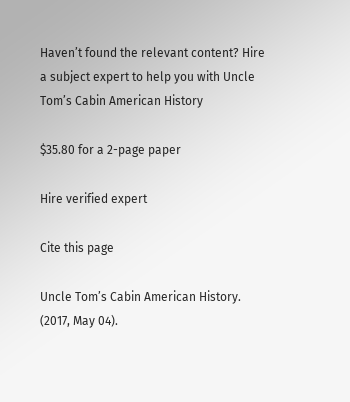Haven’t found the relevant content? Hire a subject expert to help you with Uncle Tom’s Cabin American History

$35.80 for a 2-page paper

Hire verified expert

Cite this page

Uncle Tom’s Cabin American History. (2017, May 04).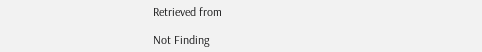Retrieved from

Not Finding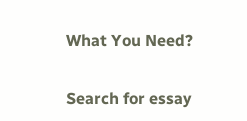What You Need?

Search for essay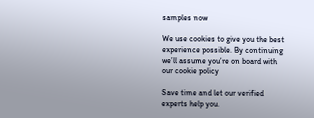samples now

We use cookies to give you the best experience possible. By continuing we’ll assume you’re on board with our cookie policy

Save time and let our verified experts help you.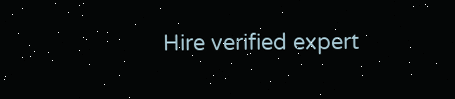Hire verified expert